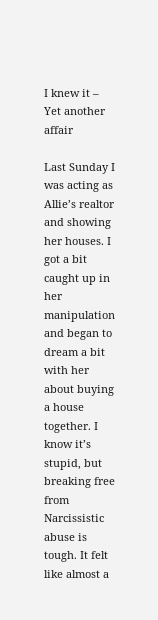I knew it – Yet another affair

Last Sunday I was acting as Allie’s realtor and showing her houses. I got a bit caught up in her manipulation and began to dream a bit with her about buying a house together. I know it’s stupid, but breaking free from Narcissistic abuse is tough. It felt like almost a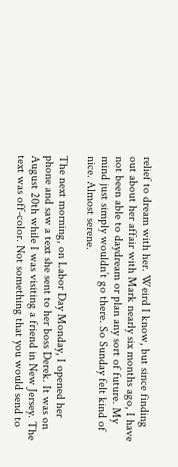relief to dream with her. Weird I know, but since finding out about her affair with Mark nearly six months ago, I have not been able to daydream or plan any sort of future. My mind just simply wouldn’t go there. So Sunday felt kind of nice. Almost serene.

The next morning, on Labor Day Monday, I opened her phone and saw a text she sent to her boss Derek. It was on August 20th while I was visiting a friend in New Jersey. The text was off-color. Not something that you would send to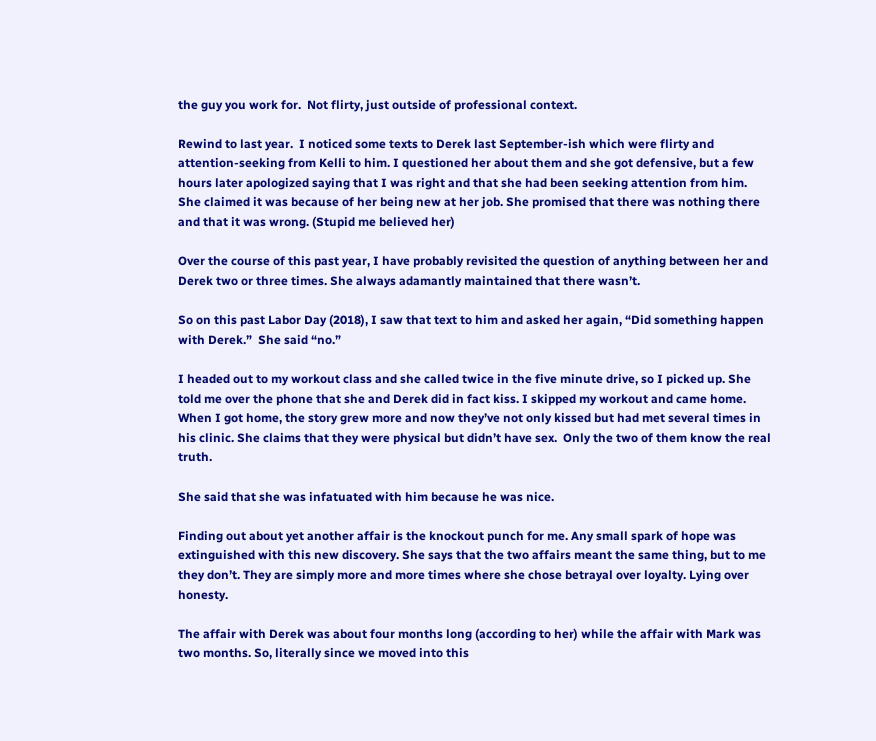the guy you work for.  Not flirty, just outside of professional context.

Rewind to last year.  I noticed some texts to Derek last September-ish which were flirty and attention-seeking from Kelli to him. I questioned her about them and she got defensive, but a few hours later apologized saying that I was right and that she had been seeking attention from him.  She claimed it was because of her being new at her job. She promised that there was nothing there and that it was wrong. (Stupid me believed her)

Over the course of this past year, I have probably revisited the question of anything between her and Derek two or three times. She always adamantly maintained that there wasn’t.

So on this past Labor Day (2018), I saw that text to him and asked her again, “Did something happen with Derek.”  She said “no.”

I headed out to my workout class and she called twice in the five minute drive, so I picked up. She told me over the phone that she and Derek did in fact kiss. I skipped my workout and came home. When I got home, the story grew more and now they’ve not only kissed but had met several times in his clinic. She claims that they were physical but didn’t have sex.  Only the two of them know the real truth.

She said that she was infatuated with him because he was nice.

Finding out about yet another affair is the knockout punch for me. Any small spark of hope was extinguished with this new discovery. She says that the two affairs meant the same thing, but to me they don’t. They are simply more and more times where she chose betrayal over loyalty. Lying over honesty.

The affair with Derek was about four months long (according to her) while the affair with Mark was two months. So, literally since we moved into this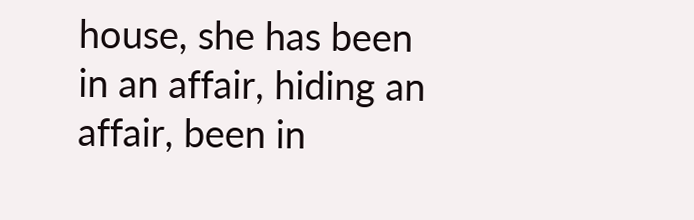house, she has been in an affair, hiding an affair, been in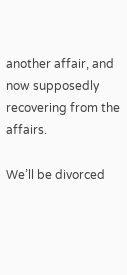another affair, and now supposedly recovering from the affairs.

We’ll be divorced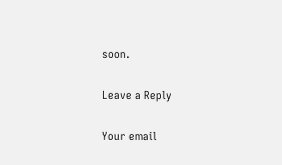soon.

Leave a Reply

Your email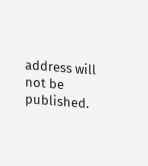address will not be published.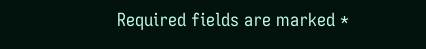Required fields are marked *